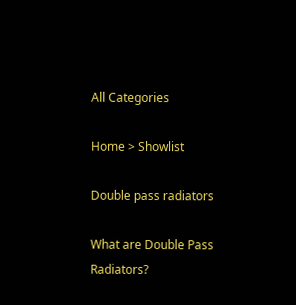All Categories

Home > Showlist

Double pass radiators

What are Double Pass Radiators?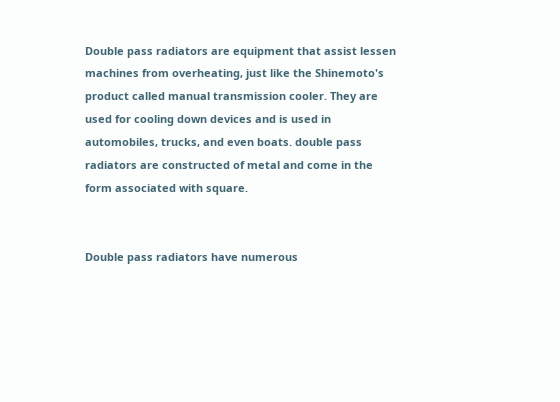Double pass radiators are equipment that assist lessen machines from overheating, just like the Shinemoto's product called manual transmission cooler. They are used for cooling down devices and is used in automobiles, trucks, and even boats. double pass radiators are constructed of metal and come in the form associated with square.


Double pass radiators have numerous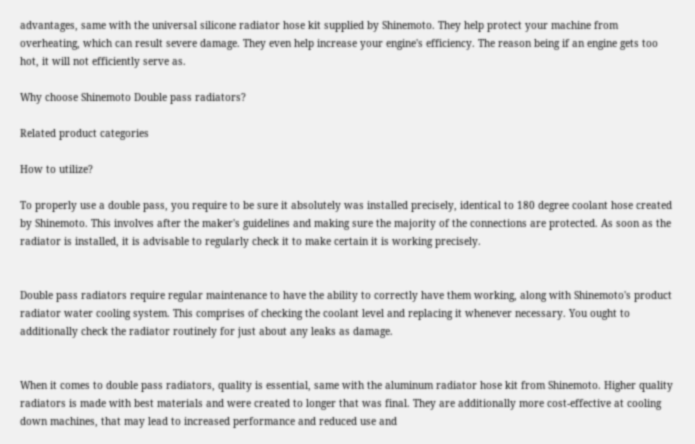advantages, same with the universal silicone radiator hose kit supplied by Shinemoto. They help protect your machine from overheating, which can result severe damage. They even help increase your engine's efficiency. The reason being if an engine gets too hot, it will not efficiently serve as.

Why choose Shinemoto Double pass radiators?

Related product categories

How to utilize?

To properly use a double pass, you require to be sure it absolutely was installed precisely, identical to 180 degree coolant hose created by Shinemoto. This involves after the maker's guidelines and making sure the majority of the connections are protected. As soon as the radiator is installed, it is advisable to regularly check it to make certain it is working precisely.


Double pass radiators require regular maintenance to have the ability to correctly have them working, along with Shinemoto's product radiator water cooling system. This comprises of checking the coolant level and replacing it whenever necessary. You ought to additionally check the radiator routinely for just about any leaks as damage.


When it comes to double pass radiators, quality is essential, same with the aluminum radiator hose kit from Shinemoto. Higher quality radiators is made with best materials and were created to longer that was final. They are additionally more cost-effective at cooling down machines, that may lead to increased performance and reduced use and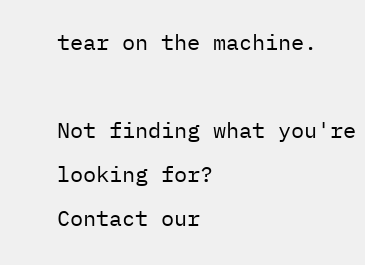tear on the machine.

Not finding what you're looking for?
Contact our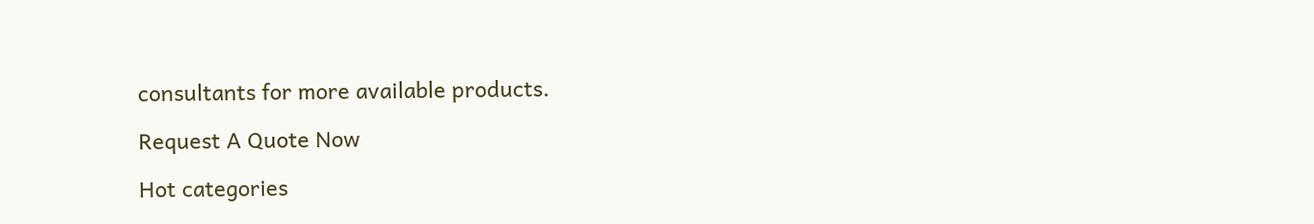consultants for more available products.

Request A Quote Now

Hot categories